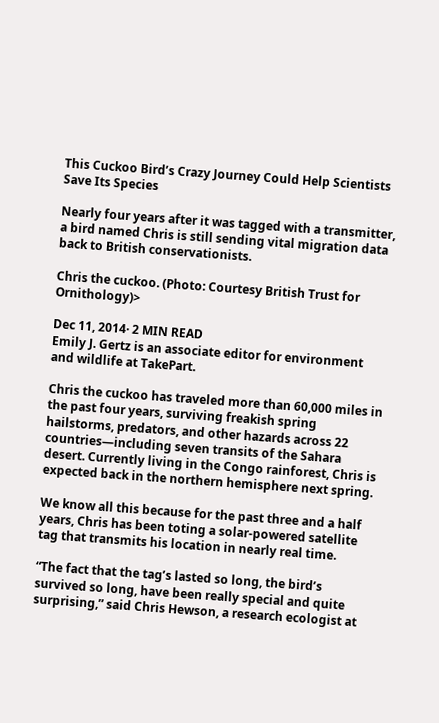This Cuckoo Bird’s Crazy Journey Could Help Scientists Save Its Species

Nearly four years after it was tagged with a transmitter, a bird named Chris is still sending vital migration data back to British conservationists.

Chris the cuckoo. (Photo: Courtesy British Trust for Ornithology)>

Dec 11, 2014· 2 MIN READ
Emily J. Gertz is an associate editor for environment and wildlife at TakePart.

Chris the cuckoo has traveled more than 60,000 miles in the past four years, surviving freakish spring hailstorms, predators, and other hazards across 22 countries—including seven transits of the Sahara desert. Currently living in the Congo rainforest, Chris is expected back in the northern hemisphere next spring.

We know all this because for the past three and a half years, Chris has been toting a solar-powered satellite tag that transmits his location in nearly real time.

“The fact that the tag’s lasted so long, the bird’s survived so long, have been really special and quite surprising,” said Chris Hewson, a research ecologist at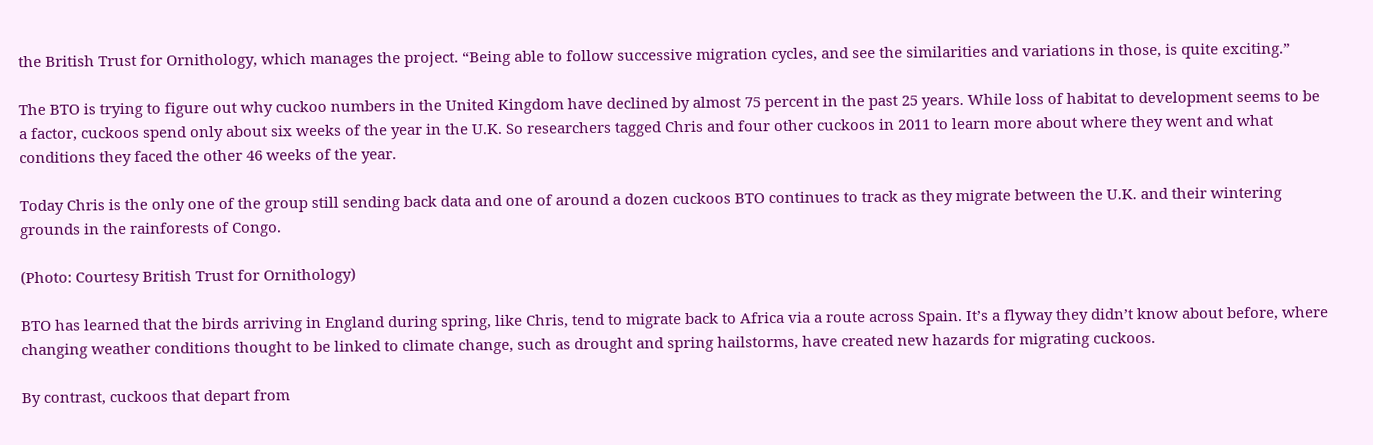the British Trust for Ornithology, which manages the project. “Being able to follow successive migration cycles, and see the similarities and variations in those, is quite exciting.”

The BTO is trying to figure out why cuckoo numbers in the United Kingdom have declined by almost 75 percent in the past 25 years. While loss of habitat to development seems to be a factor, cuckoos spend only about six weeks of the year in the U.K. So researchers tagged Chris and four other cuckoos in 2011 to learn more about where they went and what conditions they faced the other 46 weeks of the year.

Today Chris is the only one of the group still sending back data and one of around a dozen cuckoos BTO continues to track as they migrate between the U.K. and their wintering grounds in the rainforests of Congo.

(Photo: Courtesy British Trust for Ornithology)

BTO has learned that the birds arriving in England during spring, like Chris, tend to migrate back to Africa via a route across Spain. It’s a flyway they didn’t know about before, where changing weather conditions thought to be linked to climate change, such as drought and spring hailstorms, have created new hazards for migrating cuckoos.

By contrast, cuckoos that depart from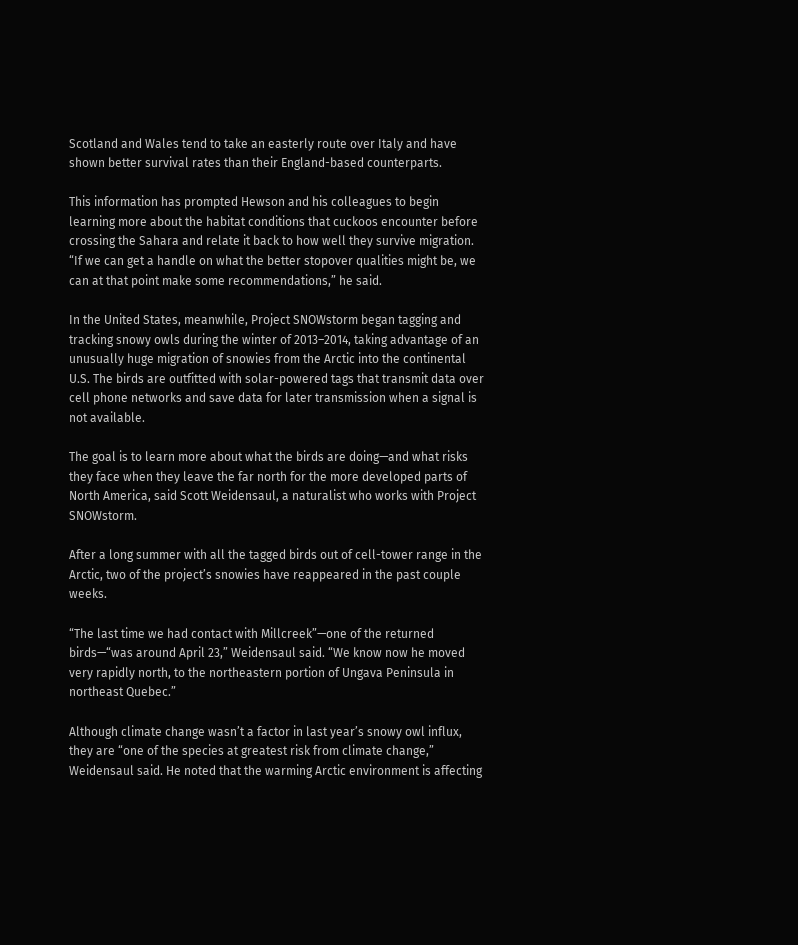Scotland and Wales tend to take an easterly route over Italy and have shown better survival rates than their England-based counterparts.

This information has prompted Hewson and his colleagues to begin learning more about the habitat conditions that cuckoos encounter before crossing the Sahara and relate it back to how well they survive migration. “If we can get a handle on what the better stopover qualities might be, we can at that point make some recommendations,” he said.

In the United States, meanwhile, Project SNOWstorm began tagging and tracking snowy owls during the winter of 2013–2014, taking advantage of an unusually huge migration of snowies from the Arctic into the continental U.S. The birds are outfitted with solar-powered tags that transmit data over cell phone networks and save data for later transmission when a signal is not available.

The goal is to learn more about what the birds are doing—and what risks they face when they leave the far north for the more developed parts of North America, said Scott Weidensaul, a naturalist who works with Project SNOWstorm.

After a long summer with all the tagged birds out of cell-tower range in the Arctic, two of the project’s snowies have reappeared in the past couple weeks.

“The last time we had contact with Millcreek”—one of the returned birds—“was around April 23,” Weidensaul said. “We know now he moved very rapidly north, to the northeastern portion of Ungava Peninsula in northeast Quebec.”

Although climate change wasn’t a factor in last year’s snowy owl influx, they are “one of the species at greatest risk from climate change,” Weidensaul said. He noted that the warming Arctic environment is affecting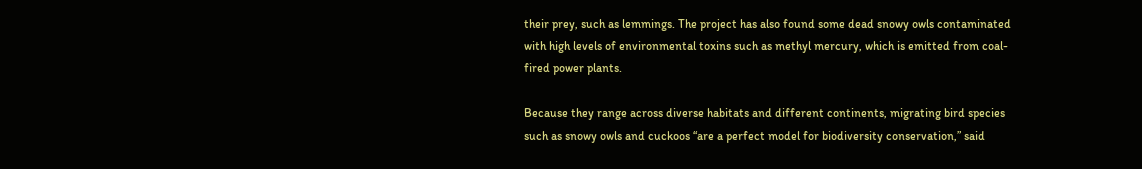their prey, such as lemmings. The project has also found some dead snowy owls contaminated with high levels of environmental toxins such as methyl mercury, which is emitted from coal-fired power plants.

Because they range across diverse habitats and different continents, migrating bird species such as snowy owls and cuckoos “are a perfect model for biodiversity conservation,” said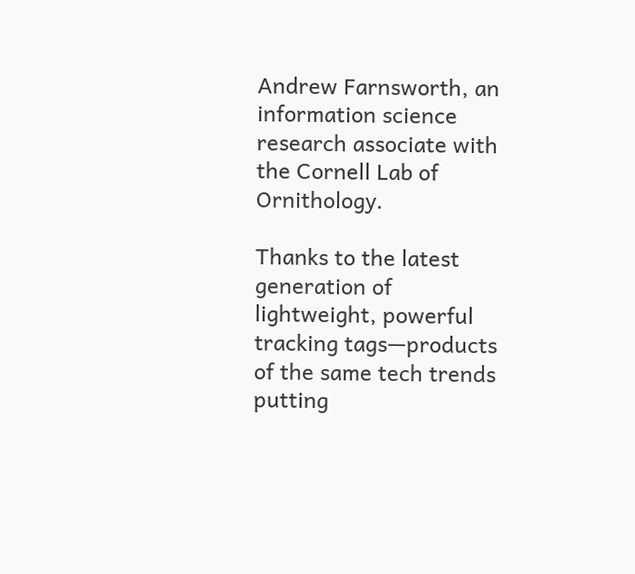Andrew Farnsworth, an information science research associate with the Cornell Lab of Ornithology.

Thanks to the latest generation of lightweight, powerful tracking tags—products of the same tech trends putting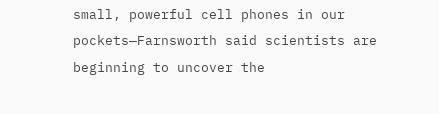small, powerful cell phones in our pockets—Farnsworth said scientists are beginning to uncover the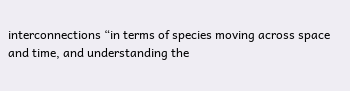interconnections “in terms of species moving across space and time, and understanding the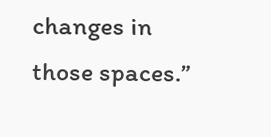changes in those spaces.”